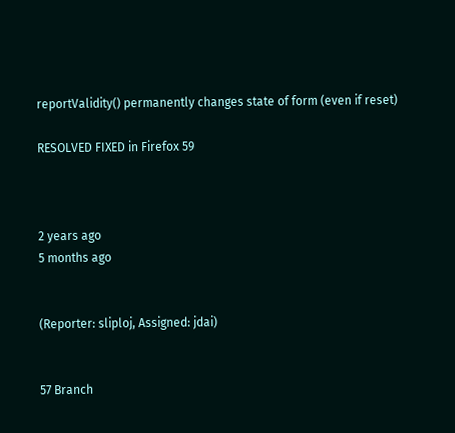reportValidity() permanently changes state of form (even if reset)

RESOLVED FIXED in Firefox 59



2 years ago
5 months ago


(Reporter: sliploj, Assigned: jdai)


57 Branch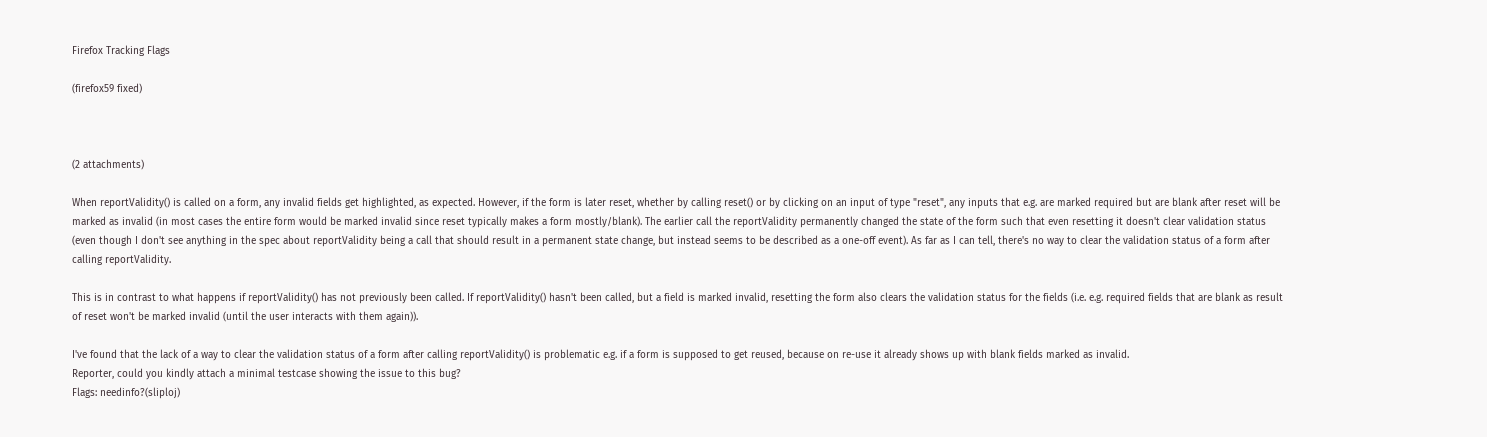Firefox Tracking Flags

(firefox59 fixed)



(2 attachments)

When reportValidity() is called on a form, any invalid fields get highlighted, as expected. However, if the form is later reset, whether by calling reset() or by clicking on an input of type "reset", any inputs that e.g. are marked required but are blank after reset will be marked as invalid (in most cases the entire form would be marked invalid since reset typically makes a form mostly/blank). The earlier call the reportValidity permanently changed the state of the form such that even resetting it doesn't clear validation status (even though I don't see anything in the spec about reportValidity being a call that should result in a permanent state change, but instead seems to be described as a one-off event). As far as I can tell, there's no way to clear the validation status of a form after calling reportValidity.

This is in contrast to what happens if reportValidity() has not previously been called. If reportValidity() hasn't been called, but a field is marked invalid, resetting the form also clears the validation status for the fields (i.e. e.g. required fields that are blank as result of reset won't be marked invalid (until the user interacts with them again)).

I've found that the lack of a way to clear the validation status of a form after calling reportValidity() is problematic e.g. if a form is supposed to get reused, because on re-use it already shows up with blank fields marked as invalid.
Reporter, could you kindly attach a minimal testcase showing the issue to this bug?
Flags: needinfo?(sliploj)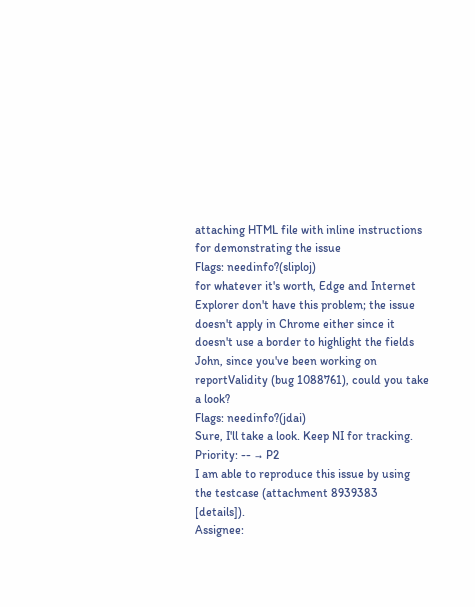attaching HTML file with inline instructions for demonstrating the issue
Flags: needinfo?(sliploj)
for whatever it's worth, Edge and Internet Explorer don't have this problem; the issue doesn't apply in Chrome either since it doesn't use a border to highlight the fields
John, since you've been working on reportValidity (bug 1088761), could you take a look?
Flags: needinfo?(jdai)
Sure, I'll take a look. Keep NI for tracking.
Priority: -- → P2
I am able to reproduce this issue by using the testcase (attachment 8939383 [details]).
Assignee: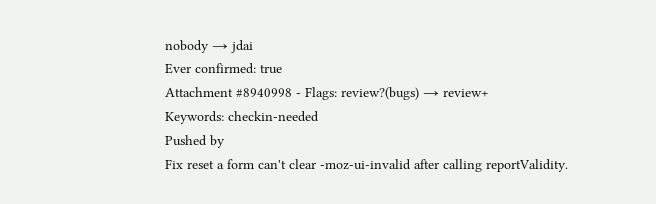nobody → jdai
Ever confirmed: true
Attachment #8940998 - Flags: review?(bugs) → review+
Keywords: checkin-needed
Pushed by
Fix reset a form can't clear -moz-ui-invalid after calling reportValidity.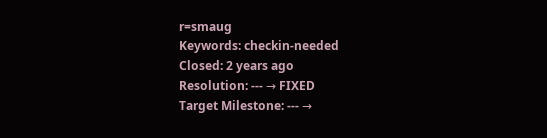r=smaug
Keywords: checkin-needed
Closed: 2 years ago
Resolution: --- → FIXED
Target Milestone: --- →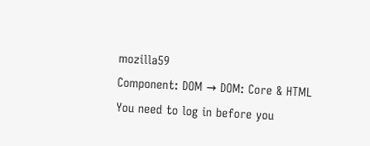mozilla59
Component: DOM → DOM: Core & HTML
You need to log in before you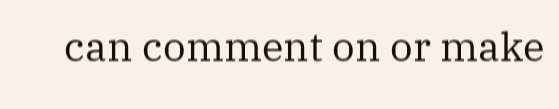can comment on or make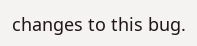changes to this bug.